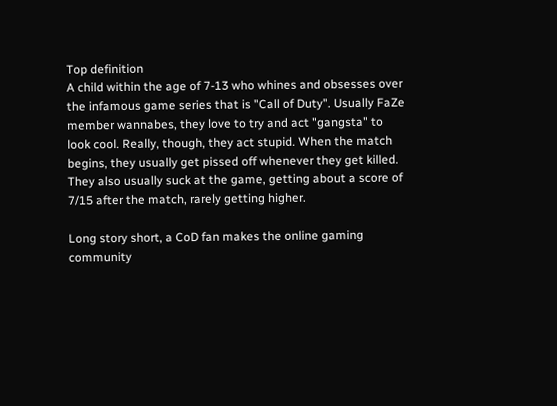Top definition
A child within the age of 7-13 who whines and obsesses over the infamous game series that is "Call of Duty". Usually FaZe member wannabes, they love to try and act "gangsta" to look cool. Really, though, they act stupid. When the match begins, they usually get pissed off whenever they get killed. They also usually suck at the game, getting about a score of 7/15 after the match, rarely getting higher.

Long story short, a CoD fan makes the online gaming community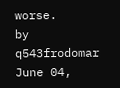worse.
by q543frodomar June 04,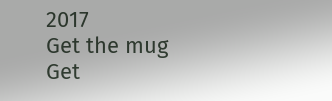2017
Get the mug
Get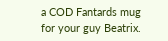a COD Fantards mug for your guy Beatrix.